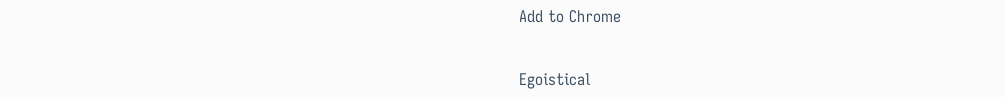Add to Chrome


Egoistical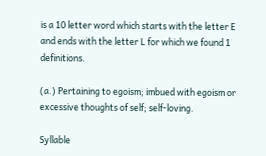is a 10 letter word which starts with the letter E and ends with the letter L for which we found 1 definitions.

(a.) Pertaining to egoism; imbued with egoism or excessive thoughts of self; self-loving.

Syllable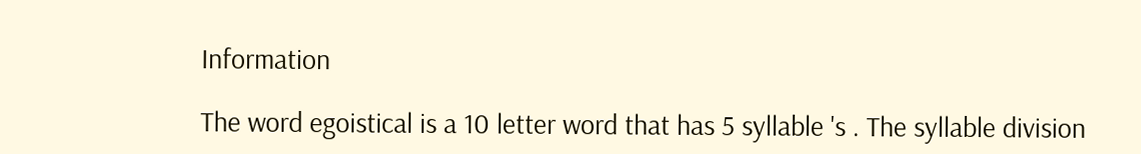Information

The word egoistical is a 10 letter word that has 5 syllable 's . The syllable division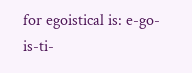for egoistical is: e-go-is-ti-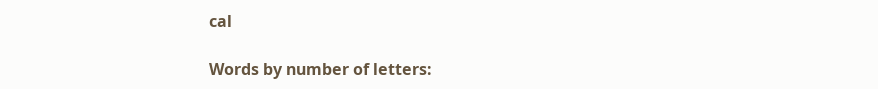cal

Words by number of letters: